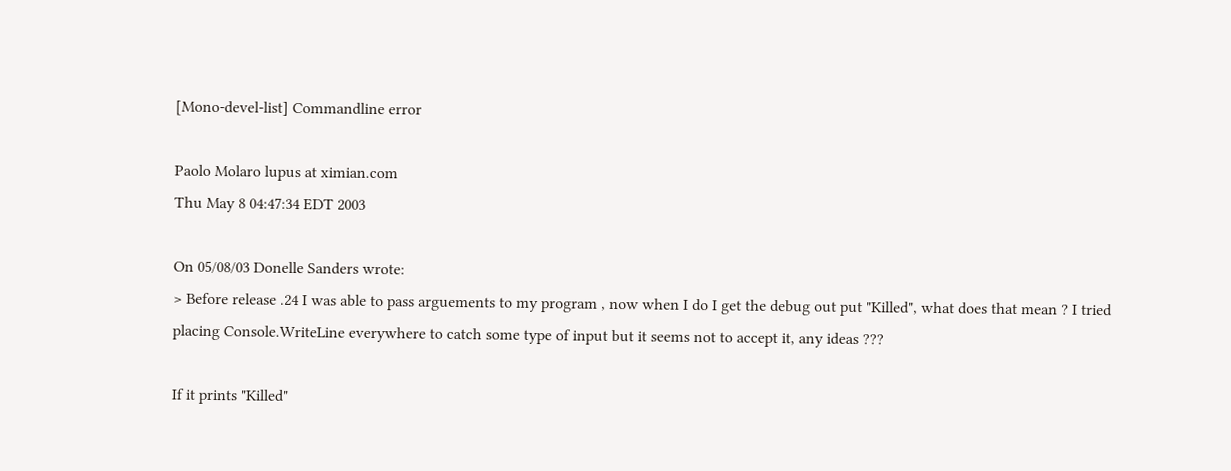[Mono-devel-list] Commandline error

Paolo Molaro lupus at ximian.com
Thu May 8 04:47:34 EDT 2003

On 05/08/03 Donelle Sanders wrote:
> Before release .24 I was able to pass arguements to my program , now when I do I get the debug out put "Killed", what does that mean ? I tried placing Console.WriteLine everywhere to catch some type of input but it seems not to accept it, any ideas ???

If it prints "Killed"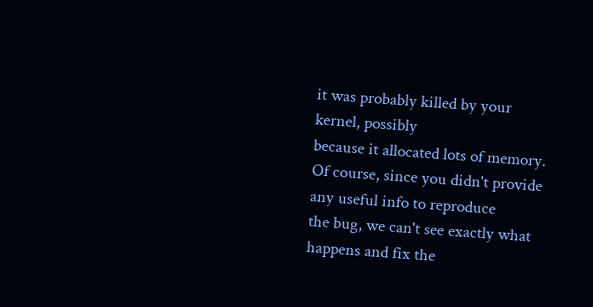it was probably killed by your kernel, possibly
because it allocated lots of memory.
Of course, since you didn't provide any useful info to reproduce
the bug, we can't see exactly what happens and fix the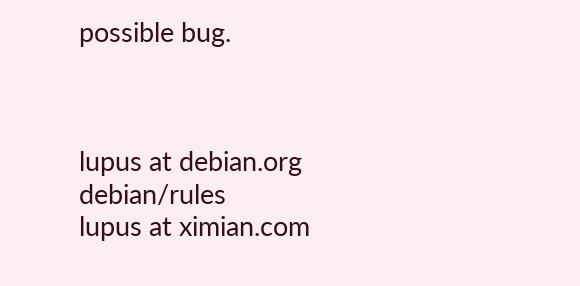possible bug.



lupus at debian.org                                     debian/rules
lupus at ximian.com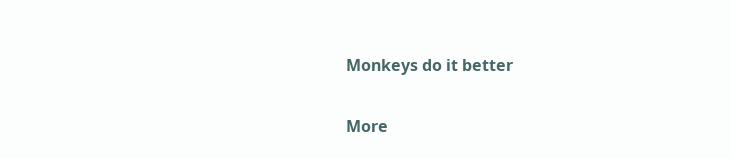Monkeys do it better

More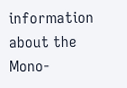information about the Mono-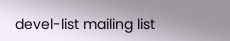devel-list mailing list